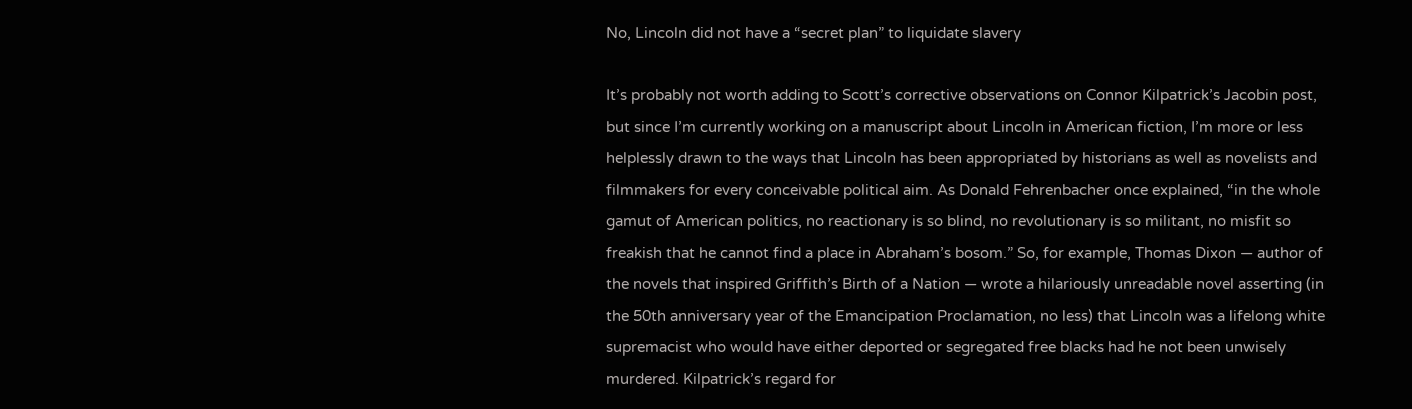No, Lincoln did not have a “secret plan” to liquidate slavery

It’s probably not worth adding to Scott’s corrective observations on Connor Kilpatrick’s Jacobin post, but since I’m currently working on a manuscript about Lincoln in American fiction, I’m more or less helplessly drawn to the ways that Lincoln has been appropriated by historians as well as novelists and filmmakers for every conceivable political aim. As Donald Fehrenbacher once explained, “in the whole gamut of American politics, no reactionary is so blind, no revolutionary is so militant, no misfit so freakish that he cannot find a place in Abraham’s bosom.” So, for example, Thomas Dixon — author of the novels that inspired Griffith’s Birth of a Nation — wrote a hilariously unreadable novel asserting (in the 50th anniversary year of the Emancipation Proclamation, no less) that Lincoln was a lifelong white supremacist who would have either deported or segregated free blacks had he not been unwisely murdered. Kilpatrick’s regard for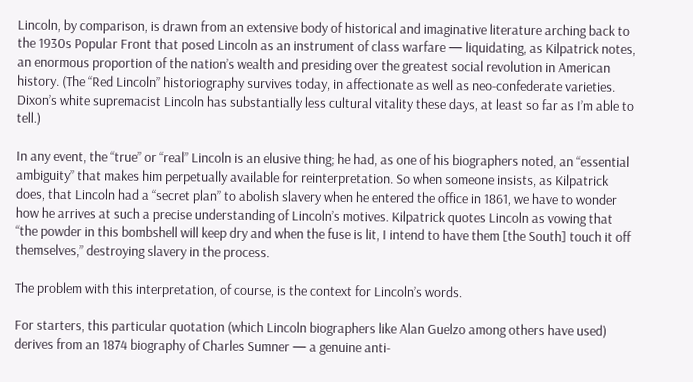Lincoln, by comparison, is drawn from an extensive body of historical and imaginative literature arching back to the 1930s Popular Front that posed Lincoln as an instrument of class warfare — liquidating, as Kilpatrick notes, an enormous proportion of the nation’s wealth and presiding over the greatest social revolution in American history. (The “Red Lincoln” historiography survives today, in affectionate as well as neo-confederate varieties. Dixon’s white supremacist Lincoln has substantially less cultural vitality these days, at least so far as I’m able to tell.)

In any event, the “true” or “real” Lincoln is an elusive thing; he had, as one of his biographers noted, an “essential ambiguity” that makes him perpetually available for reinterpretation. So when someone insists, as Kilpatrick does, that Lincoln had a “secret plan” to abolish slavery when he entered the office in 1861, we have to wonder how he arrives at such a precise understanding of Lincoln’s motives. Kilpatrick quotes Lincoln as vowing that “the powder in this bombshell will keep dry and when the fuse is lit, I intend to have them [the South] touch it off themselves,” destroying slavery in the process.

The problem with this interpretation, of course, is the context for Lincoln’s words.

For starters, this particular quotation (which Lincoln biographers like Alan Guelzo among others have used) derives from an 1874 biography of Charles Sumner — a genuine anti-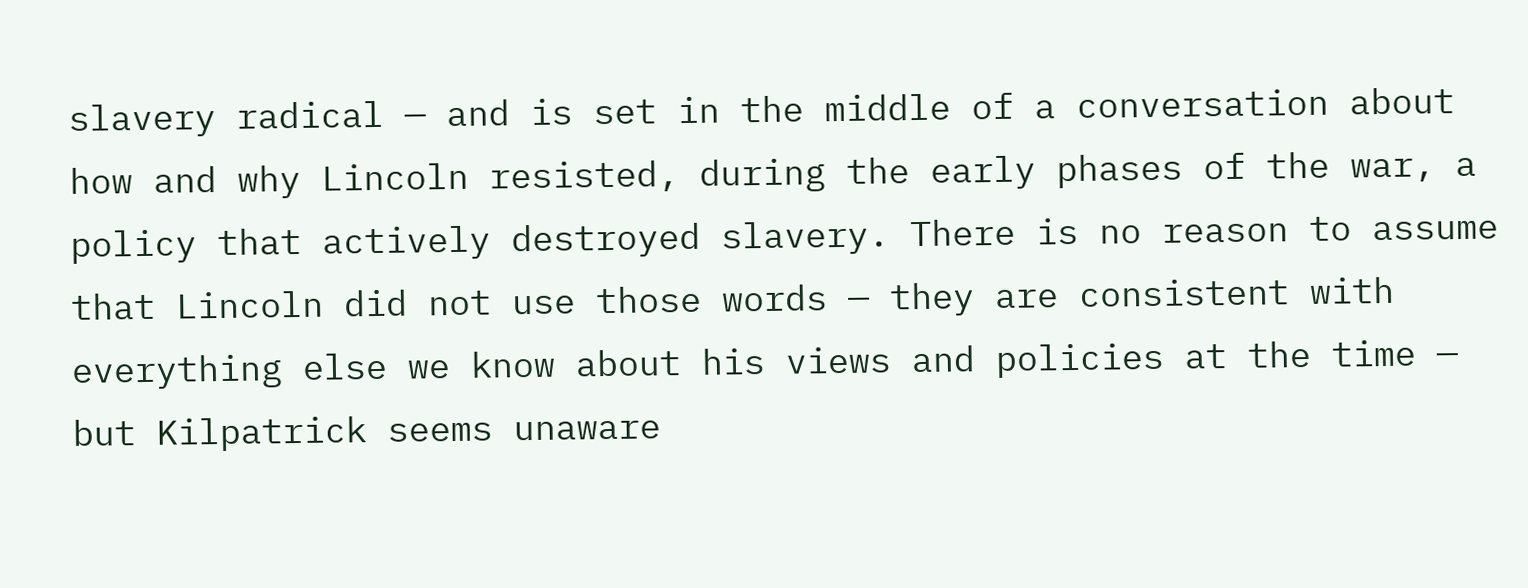slavery radical — and is set in the middle of a conversation about how and why Lincoln resisted, during the early phases of the war, a policy that actively destroyed slavery. There is no reason to assume that Lincoln did not use those words — they are consistent with everything else we know about his views and policies at the time — but Kilpatrick seems unaware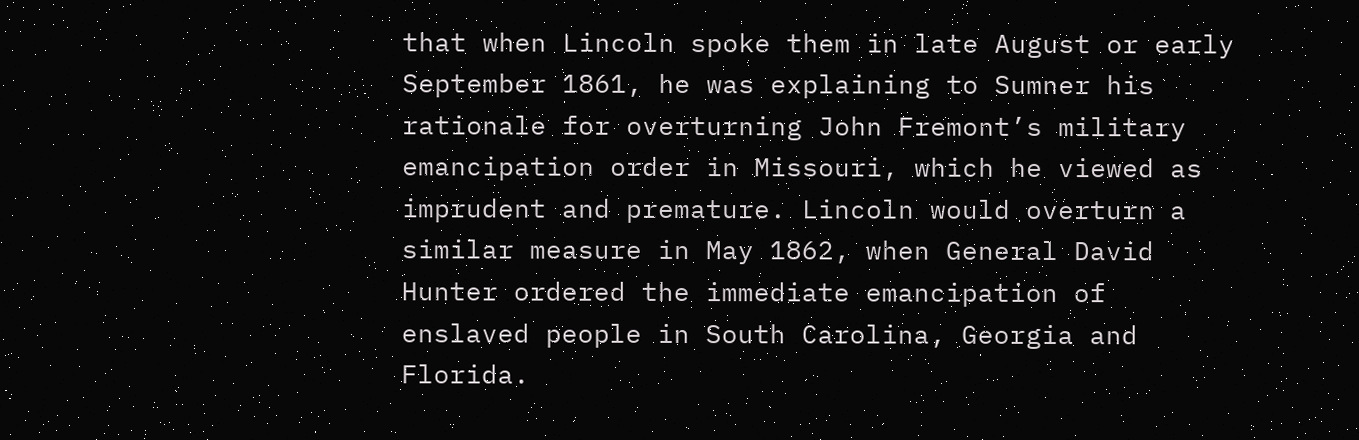that when Lincoln spoke them in late August or early September 1861, he was explaining to Sumner his rationale for overturning John Fremont’s military emancipation order in Missouri, which he viewed as imprudent and premature. Lincoln would overturn a similar measure in May 1862, when General David Hunter ordered the immediate emancipation of enslaved people in South Carolina, Georgia and Florida.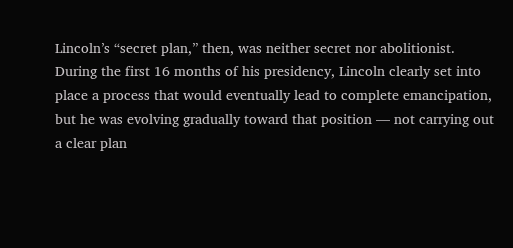Lincoln’s “secret plan,” then, was neither secret nor abolitionist. During the first 16 months of his presidency, Lincoln clearly set into place a process that would eventually lead to complete emancipation, but he was evolving gradually toward that position — not carrying out a clear plan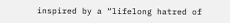inspired by a “lifelong hatred of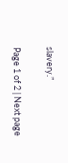slavery.”

Page 1 of 2 | Next page